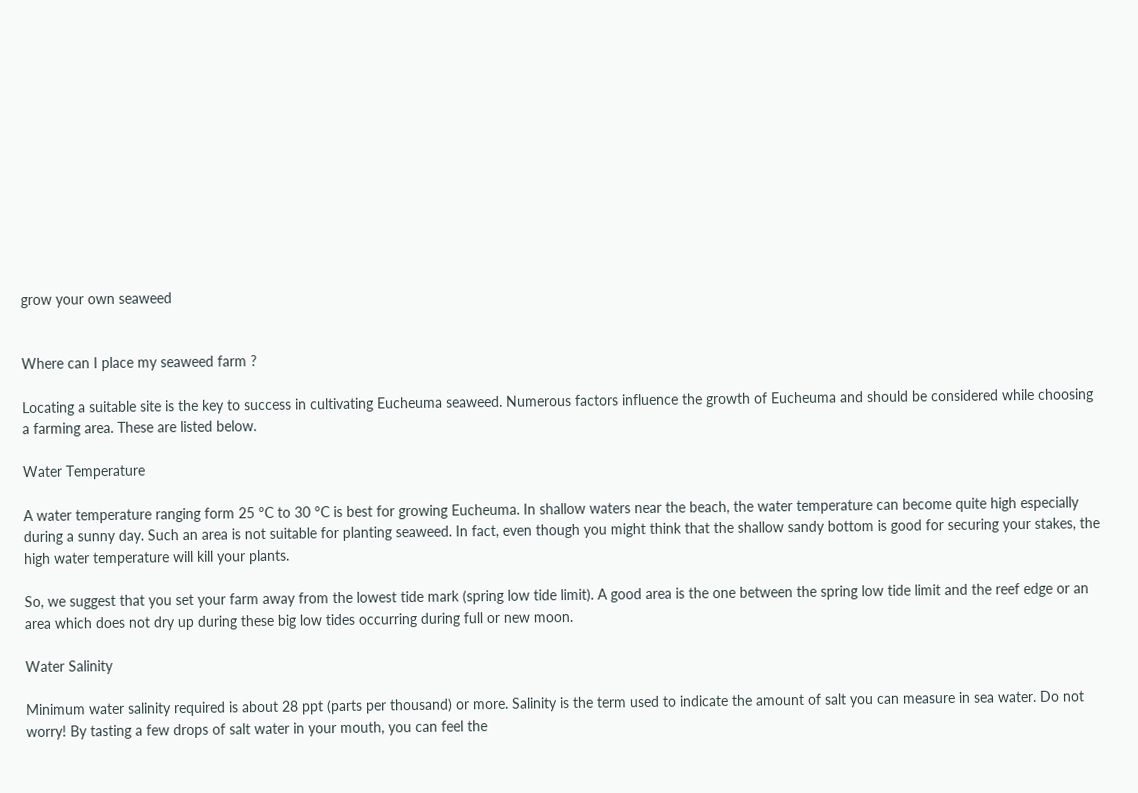grow your own seaweed


Where can I place my seaweed farm ?

Locating a suitable site is the key to success in cultivating Eucheuma seaweed. Numerous factors influence the growth of Eucheuma and should be considered while choosing a farming area. These are listed below.

Water Temperature

A water temperature ranging form 25 °C to 30 °C is best for growing Eucheuma. In shallow waters near the beach, the water temperature can become quite high especially during a sunny day. Such an area is not suitable for planting seaweed. In fact, even though you might think that the shallow sandy bottom is good for securing your stakes, the high water temperature will kill your plants.

So, we suggest that you set your farm away from the lowest tide mark (spring low tide limit). A good area is the one between the spring low tide limit and the reef edge or an area which does not dry up during these big low tides occurring during full or new moon.

Water Salinity

Minimum water salinity required is about 28 ppt (parts per thousand) or more. Salinity is the term used to indicate the amount of salt you can measure in sea water. Do not worry! By tasting a few drops of salt water in your mouth, you can feel the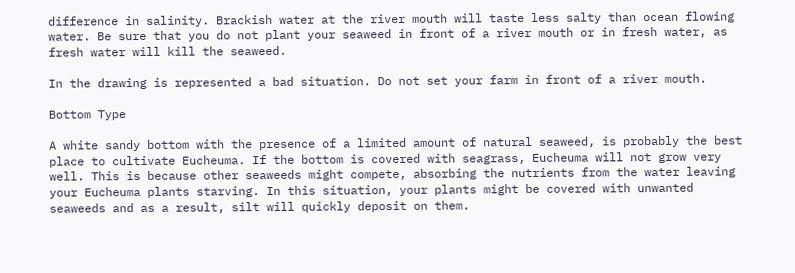difference in salinity. Brackish water at the river mouth will taste less salty than ocean flowing water. Be sure that you do not plant your seaweed in front of a river mouth or in fresh water, as fresh water will kill the seaweed.

In the drawing is represented a bad situation. Do not set your farm in front of a river mouth.

Bottom Type

A white sandy bottom with the presence of a limited amount of natural seaweed, is probably the best place to cultivate Eucheuma. If the bottom is covered with seagrass, Eucheuma will not grow very well. This is because other seaweeds might compete, absorbing the nutrients from the water leaving your Eucheuma plants starving. In this situation, your plants might be covered with unwanted seaweeds and as a result, silt will quickly deposit on them.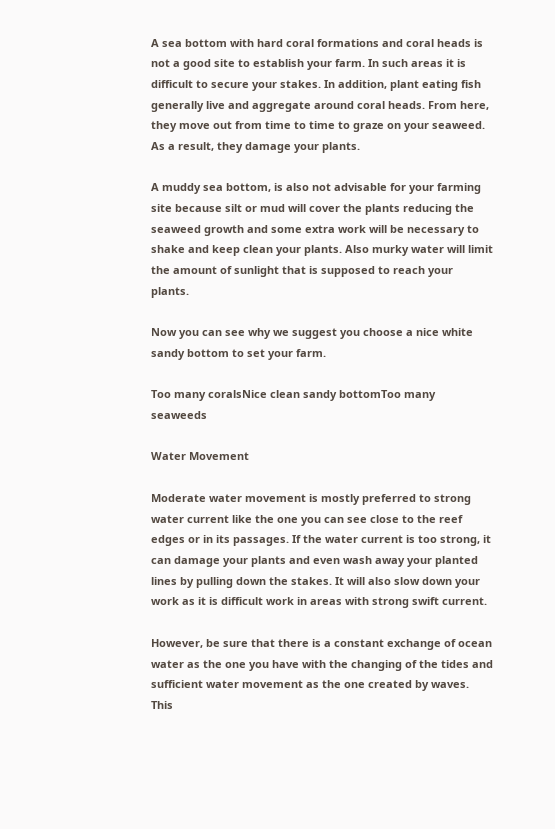A sea bottom with hard coral formations and coral heads is not a good site to establish your farm. In such areas it is difficult to secure your stakes. In addition, plant eating fish generally live and aggregate around coral heads. From here, they move out from time to time to graze on your seaweed. As a result, they damage your plants.

A muddy sea bottom, is also not advisable for your farming site because silt or mud will cover the plants reducing the seaweed growth and some extra work will be necessary to shake and keep clean your plants. Also murky water will limit the amount of sunlight that is supposed to reach your plants.

Now you can see why we suggest you choose a nice white sandy bottom to set your farm.

Too many coralsNice clean sandy bottomToo many seaweeds

Water Movement

Moderate water movement is mostly preferred to strong water current like the one you can see close to the reef edges or in its passages. If the water current is too strong, it can damage your plants and even wash away your planted lines by pulling down the stakes. It will also slow down your work as it is difficult work in areas with strong swift current.

However, be sure that there is a constant exchange of ocean water as the one you have with the changing of the tides and sufficient water movement as the one created by waves. This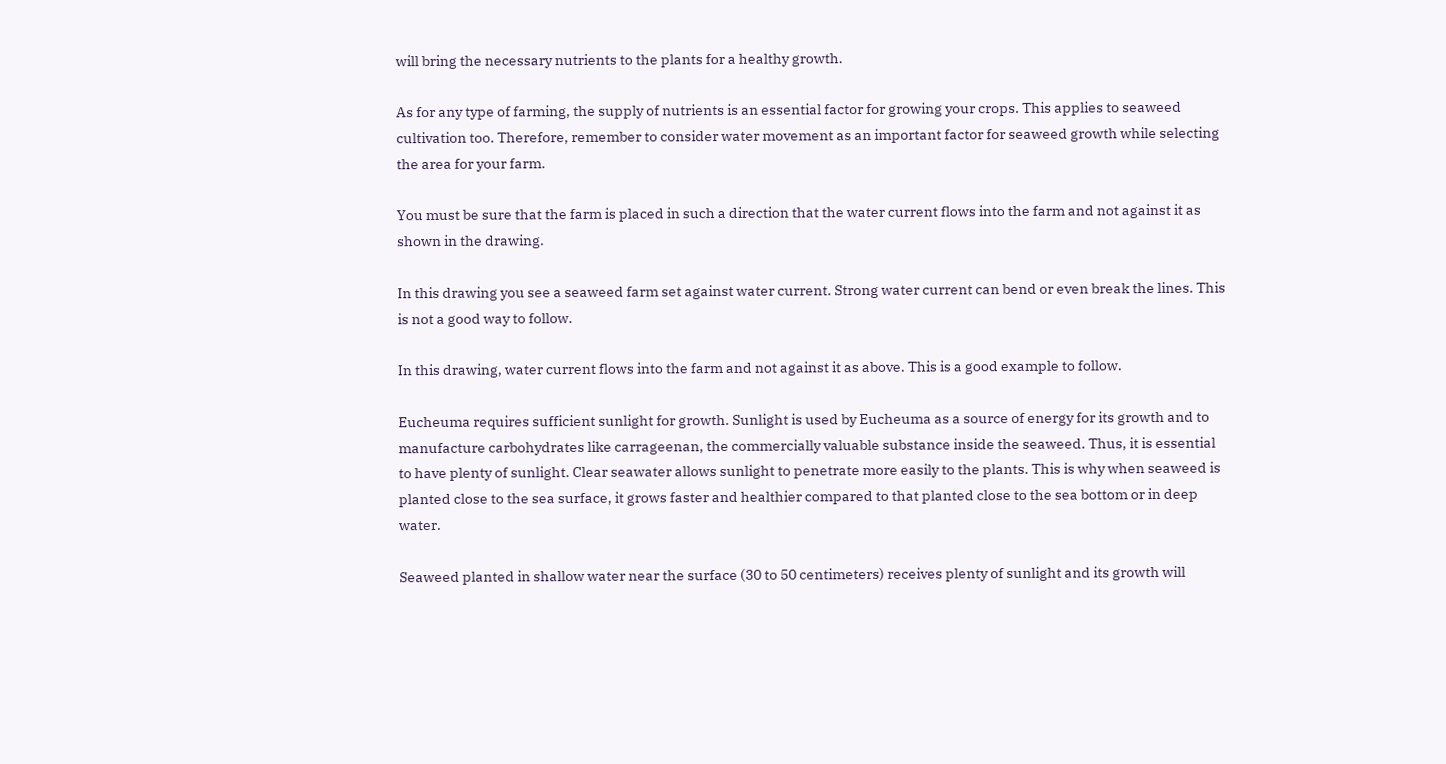will bring the necessary nutrients to the plants for a healthy growth.

As for any type of farming, the supply of nutrients is an essential factor for growing your crops. This applies to seaweed cultivation too. Therefore, remember to consider water movement as an important factor for seaweed growth while selecting the area for your farm.

You must be sure that the farm is placed in such a direction that the water current flows into the farm and not against it as shown in the drawing.

In this drawing you see a seaweed farm set against water current. Strong water current can bend or even break the lines. This is not a good way to follow.

In this drawing, water current flows into the farm and not against it as above. This is a good example to follow.

Eucheuma requires sufficient sunlight for growth. Sunlight is used by Eucheuma as a source of energy for its growth and to manufacture carbohydrates like carrageenan, the commercially valuable substance inside the seaweed. Thus, it is essential to have plenty of sunlight. Clear seawater allows sunlight to penetrate more easily to the plants. This is why when seaweed is planted close to the sea surface, it grows faster and healthier compared to that planted close to the sea bottom or in deep water.

Seaweed planted in shallow water near the surface (30 to 50 centimeters) receives plenty of sunlight and its growth will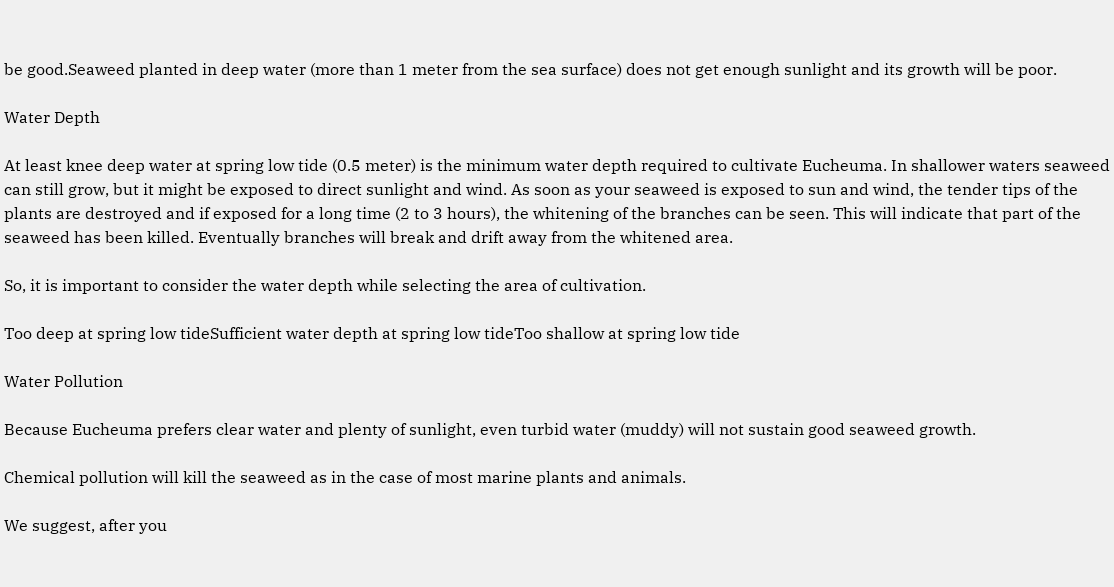be good.Seaweed planted in deep water (more than 1 meter from the sea surface) does not get enough sunlight and its growth will be poor.

Water Depth

At least knee deep water at spring low tide (0.5 meter) is the minimum water depth required to cultivate Eucheuma. In shallower waters seaweed can still grow, but it might be exposed to direct sunlight and wind. As soon as your seaweed is exposed to sun and wind, the tender tips of the plants are destroyed and if exposed for a long time (2 to 3 hours), the whitening of the branches can be seen. This will indicate that part of the seaweed has been killed. Eventually branches will break and drift away from the whitened area.

So, it is important to consider the water depth while selecting the area of cultivation.

Too deep at spring low tideSufficient water depth at spring low tideToo shallow at spring low tide

Water Pollution

Because Eucheuma prefers clear water and plenty of sunlight, even turbid water (muddy) will not sustain good seaweed growth.

Chemical pollution will kill the seaweed as in the case of most marine plants and animals.

We suggest, after you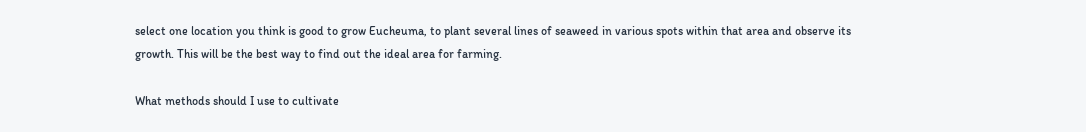select one location you think is good to grow Eucheuma, to plant several lines of seaweed in various spots within that area and observe its growth. This will be the best way to find out the ideal area for farming.

What methods should I use to cultivate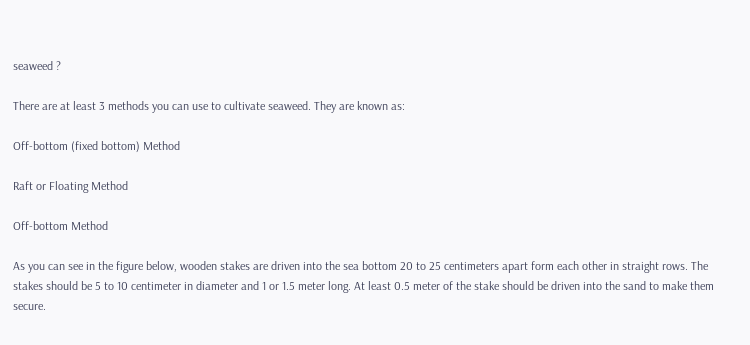seaweed ?

There are at least 3 methods you can use to cultivate seaweed. They are known as:

Off-bottom (fixed bottom) Method

Raft or Floating Method

Off-bottom Method

As you can see in the figure below, wooden stakes are driven into the sea bottom 20 to 25 centimeters apart form each other in straight rows. The stakes should be 5 to 10 centimeter in diameter and 1 or 1.5 meter long. At least 0.5 meter of the stake should be driven into the sand to make them secure.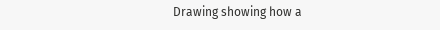Drawing showing how a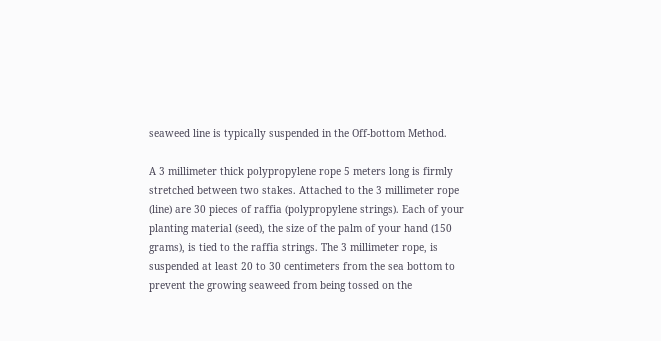seaweed line is typically suspended in the Off-bottom Method.

A 3 millimeter thick polypropylene rope 5 meters long is firmly stretched between two stakes. Attached to the 3 millimeter rope (line) are 30 pieces of raffia (polypropylene strings). Each of your planting material (seed), the size of the palm of your hand (150 grams), is tied to the raffia strings. The 3 millimeter rope, is suspended at least 20 to 30 centimeters from the sea bottom to prevent the growing seaweed from being tossed on the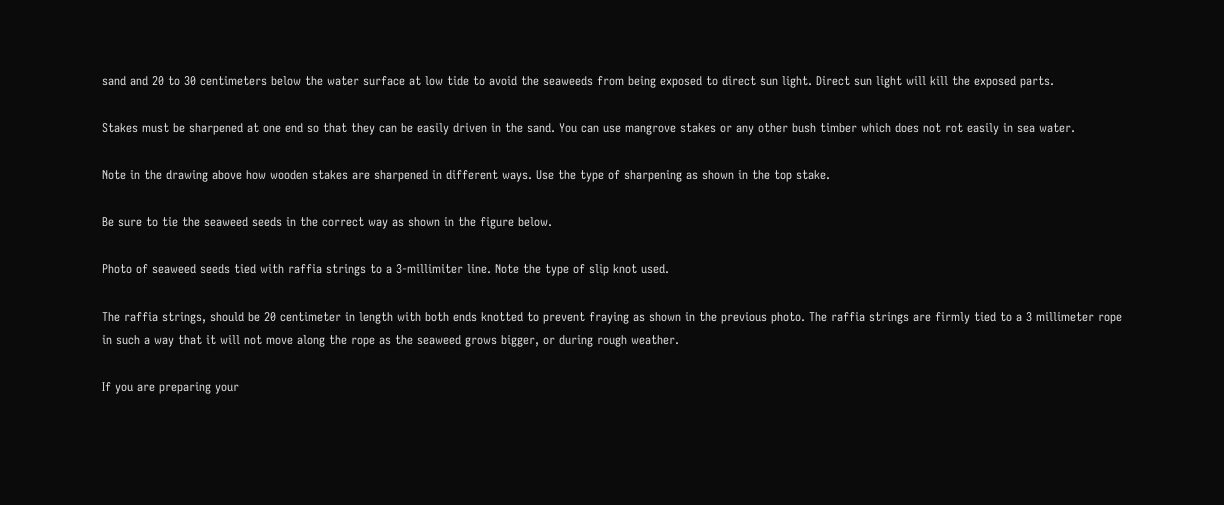sand and 20 to 30 centimeters below the water surface at low tide to avoid the seaweeds from being exposed to direct sun light. Direct sun light will kill the exposed parts.

Stakes must be sharpened at one end so that they can be easily driven in the sand. You can use mangrove stakes or any other bush timber which does not rot easily in sea water.

Note in the drawing above how wooden stakes are sharpened in different ways. Use the type of sharpening as shown in the top stake.

Be sure to tie the seaweed seeds in the correct way as shown in the figure below.

Photo of seaweed seeds tied with raffia strings to a 3-millimiter line. Note the type of slip knot used.

The raffia strings, should be 20 centimeter in length with both ends knotted to prevent fraying as shown in the previous photo. The raffia strings are firmly tied to a 3 millimeter rope in such a way that it will not move along the rope as the seaweed grows bigger, or during rough weather.

If you are preparing your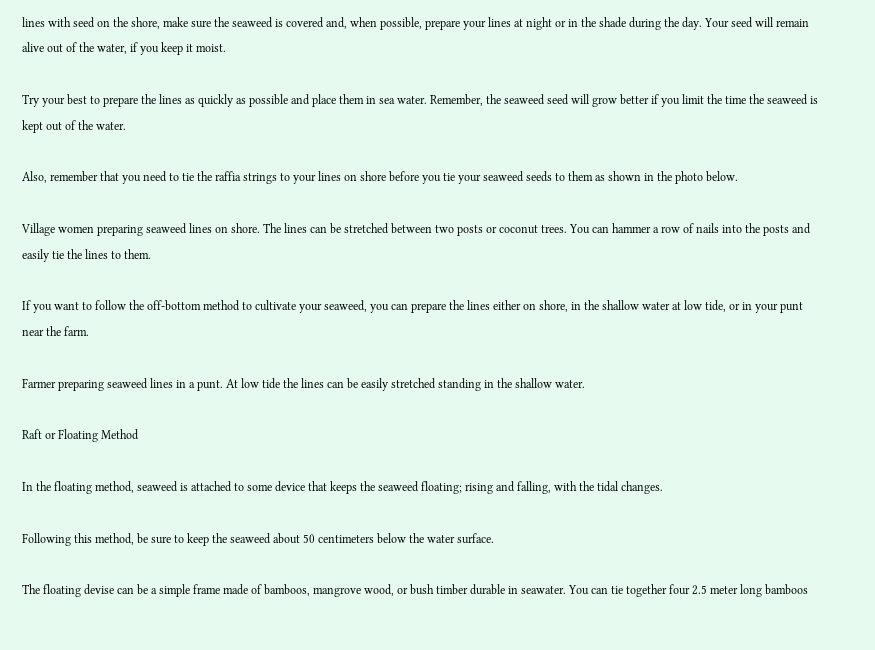lines with seed on the shore, make sure the seaweed is covered and, when possible, prepare your lines at night or in the shade during the day. Your seed will remain alive out of the water, if you keep it moist.

Try your best to prepare the lines as quickly as possible and place them in sea water. Remember, the seaweed seed will grow better if you limit the time the seaweed is kept out of the water.

Also, remember that you need to tie the raffia strings to your lines on shore before you tie your seaweed seeds to them as shown in the photo below.

Village women preparing seaweed lines on shore. The lines can be stretched between two posts or coconut trees. You can hammer a row of nails into the posts and easily tie the lines to them.

If you want to follow the off-bottom method to cultivate your seaweed, you can prepare the lines either on shore, in the shallow water at low tide, or in your punt near the farm.

Farmer preparing seaweed lines in a punt. At low tide the lines can be easily stretched standing in the shallow water.

Raft or Floating Method

In the floating method, seaweed is attached to some device that keeps the seaweed floating; rising and falling, with the tidal changes.

Following this method, be sure to keep the seaweed about 50 centimeters below the water surface.

The floating devise can be a simple frame made of bamboos, mangrove wood, or bush timber durable in seawater. You can tie together four 2.5 meter long bamboos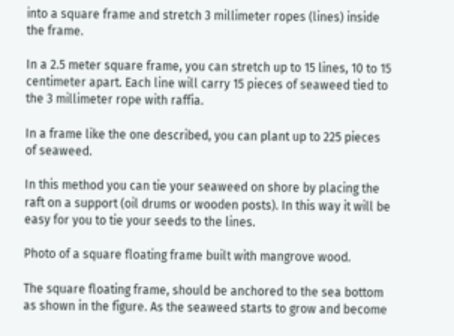into a square frame and stretch 3 millimeter ropes (lines) inside the frame.

In a 2.5 meter square frame, you can stretch up to 15 lines, 10 to 15 centimeter apart. Each line will carry 15 pieces of seaweed tied to the 3 millimeter rope with raffia.

In a frame like the one described, you can plant up to 225 pieces of seaweed.

In this method you can tie your seaweed on shore by placing the raft on a support (oil drums or wooden posts). In this way it will be easy for you to tie your seeds to the lines.

Photo of a square floating frame built with mangrove wood.

The square floating frame, should be anchored to the sea bottom as shown in the figure. As the seaweed starts to grow and become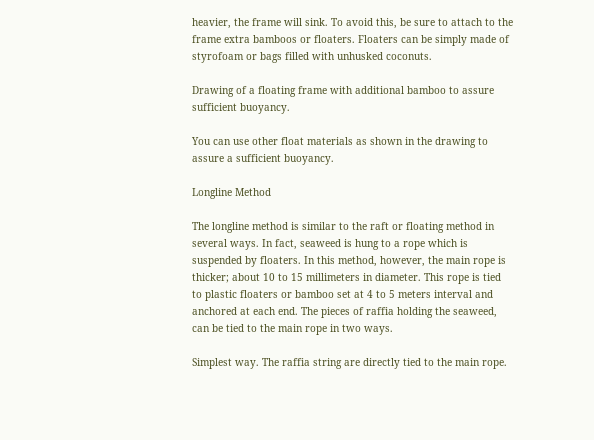heavier, the frame will sink. To avoid this, be sure to attach to the frame extra bamboos or floaters. Floaters can be simply made of styrofoam or bags filled with unhusked coconuts.

Drawing of a floating frame with additional bamboo to assure sufficient buoyancy.

You can use other float materials as shown in the drawing to assure a sufficient buoyancy.

Longline Method

The longline method is similar to the raft or floating method in several ways. In fact, seaweed is hung to a rope which is suspended by floaters. In this method, however, the main rope is thicker; about 10 to 15 millimeters in diameter. This rope is tied to plastic floaters or bamboo set at 4 to 5 meters interval and anchored at each end. The pieces of raffia holding the seaweed, can be tied to the main rope in two ways.

Simplest way. The raffia string are directly tied to the main rope.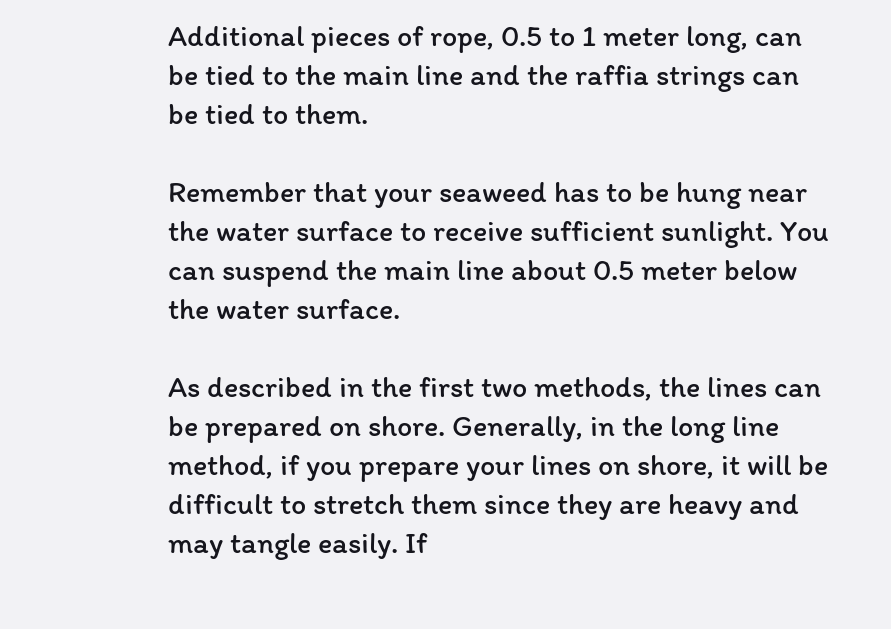Additional pieces of rope, 0.5 to 1 meter long, can be tied to the main line and the raffia strings can be tied to them.

Remember that your seaweed has to be hung near the water surface to receive sufficient sunlight. You can suspend the main line about 0.5 meter below the water surface.

As described in the first two methods, the lines can be prepared on shore. Generally, in the long line method, if you prepare your lines on shore, it will be difficult to stretch them since they are heavy and may tangle easily. If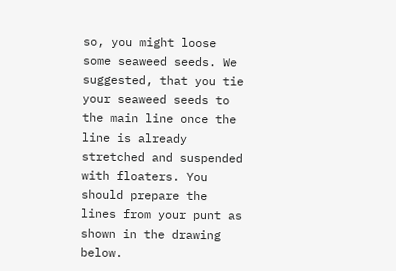so, you might loose some seaweed seeds. We suggested, that you tie your seaweed seeds to the main line once the line is already stretched and suspended with floaters. You should prepare the lines from your punt as shown in the drawing below.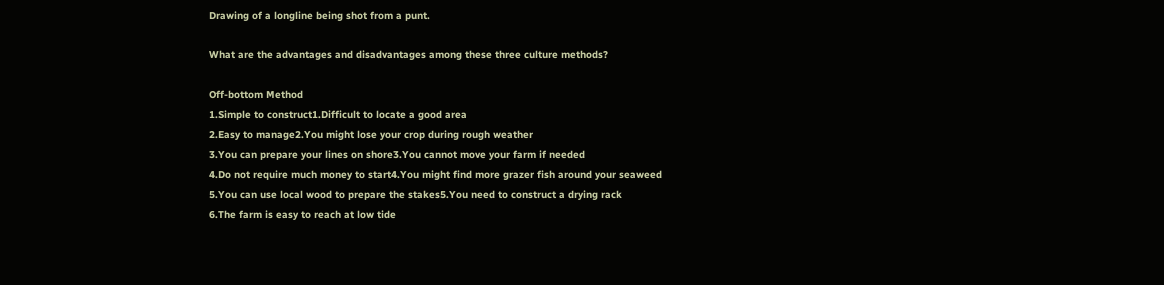Drawing of a longline being shot from a punt.

What are the advantages and disadvantages among these three culture methods?

Off-bottom Method
1.Simple to construct1.Difficult to locate a good area
2.Easy to manage2.You might lose your crop during rough weather
3.You can prepare your lines on shore3.You cannot move your farm if needed
4.Do not require much money to start4.You might find more grazer fish around your seaweed
5.You can use local wood to prepare the stakes5.You need to construct a drying rack
6.The farm is easy to reach at low tide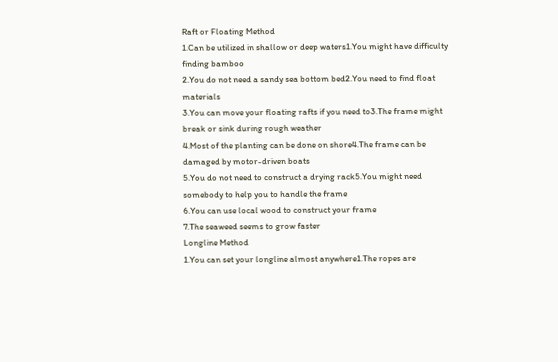Raft or Floating Method
1.Can be utilized in shallow or deep waters1.You might have difficulty finding bamboo
2.You do not need a sandy sea bottom bed2.You need to find float materials
3.You can move your floating rafts if you need to3.The frame might break or sink during rough weather
4.Most of the planting can be done on shore4.The frame can be damaged by motor-driven boats
5.You do not need to construct a drying rack5.You might need somebody to help you to handle the frame
6.You can use local wood to construct your frame
7.The seaweed seems to grow faster
Longline Method
1.You can set your longline almost anywhere1.The ropes are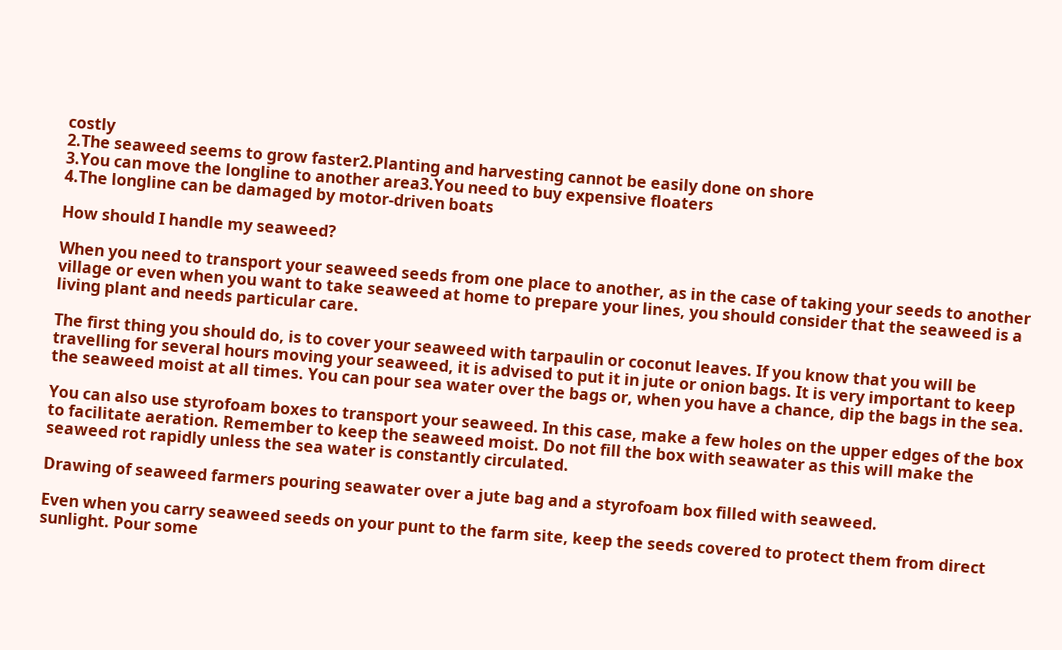costly
2.The seaweed seems to grow faster2.Planting and harvesting cannot be easily done on shore
3.You can move the longline to another area3.You need to buy expensive floaters
4.The longline can be damaged by motor-driven boats

How should I handle my seaweed?

When you need to transport your seaweed seeds from one place to another, as in the case of taking your seeds to another village or even when you want to take seaweed at home to prepare your lines, you should consider that the seaweed is a living plant and needs particular care.

The first thing you should do, is to cover your seaweed with tarpaulin or coconut leaves. If you know that you will be travelling for several hours moving your seaweed, it is advised to put it in jute or onion bags. It is very important to keep the seaweed moist at all times. You can pour sea water over the bags or, when you have a chance, dip the bags in the sea.

You can also use styrofoam boxes to transport your seaweed. In this case, make a few holes on the upper edges of the box to facilitate aeration. Remember to keep the seaweed moist. Do not fill the box with seawater as this will make the seaweed rot rapidly unless the sea water is constantly circulated.

Drawing of seaweed farmers pouring seawater over a jute bag and a styrofoam box filled with seaweed.

Even when you carry seaweed seeds on your punt to the farm site, keep the seeds covered to protect them from direct sunlight. Pour some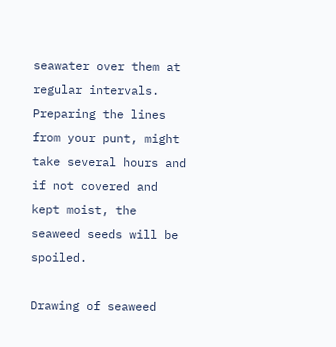seawater over them at regular intervals. Preparing the lines from your punt, might take several hours and if not covered and kept moist, the seaweed seeds will be spoiled.

Drawing of seaweed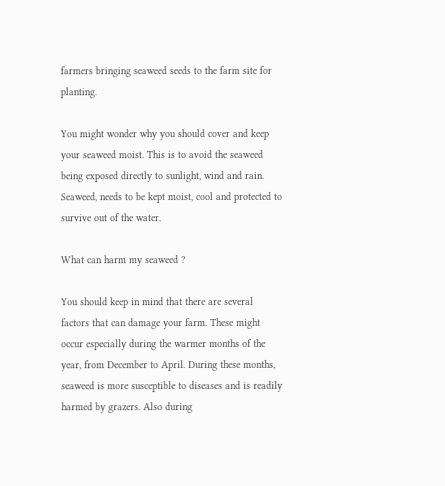farmers bringing seaweed seeds to the farm site for planting.

You might wonder why you should cover and keep your seaweed moist. This is to avoid the seaweed being exposed directly to sunlight, wind and rain. Seaweed, needs to be kept moist, cool and protected to survive out of the water.

What can harm my seaweed ?

You should keep in mind that there are several factors that can damage your farm. These might occur especially during the warmer months of the year, from December to April. During these months, seaweed is more susceptible to diseases and is readily harmed by grazers. Also during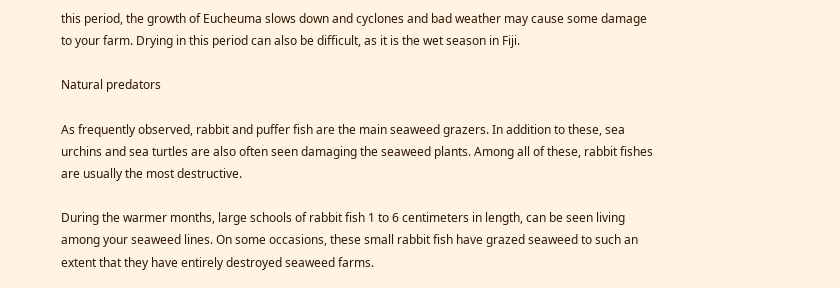this period, the growth of Eucheuma slows down and cyclones and bad weather may cause some damage to your farm. Drying in this period can also be difficult, as it is the wet season in Fiji.

Natural predators

As frequently observed, rabbit and puffer fish are the main seaweed grazers. In addition to these, sea urchins and sea turtles are also often seen damaging the seaweed plants. Among all of these, rabbit fishes are usually the most destructive.

During the warmer months, large schools of rabbit fish 1 to 6 centimeters in length, can be seen living among your seaweed lines. On some occasions, these small rabbit fish have grazed seaweed to such an extent that they have entirely destroyed seaweed farms.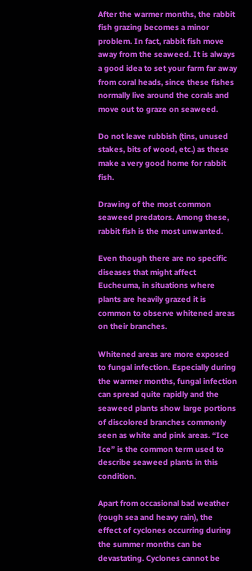After the warmer months, the rabbit fish grazing becomes a minor problem. In fact, rabbit fish move away from the seaweed. It is always a good idea to set your farm far away from coral heads, since these fishes normally live around the corals and move out to graze on seaweed.

Do not leave rubbish (tins, unused stakes, bits of wood, etc.) as these make a very good home for rabbit fish.

Drawing of the most common seaweed predators. Among these, rabbit fish is the most unwanted.

Even though there are no specific diseases that might affect Eucheuma, in situations where plants are heavily grazed it is common to observe whitened areas on their branches.

Whitened areas are more exposed to fungal infection. Especially during the warmer months, fungal infection can spread quite rapidly and the seaweed plants show large portions of discolored branches commonly seen as white and pink areas. “Ice Ice” is the common term used to describe seaweed plants in this condition.

Apart from occasional bad weather (rough sea and heavy rain), the effect of cyclones occurring during the summer months can be devastating. Cyclones cannot be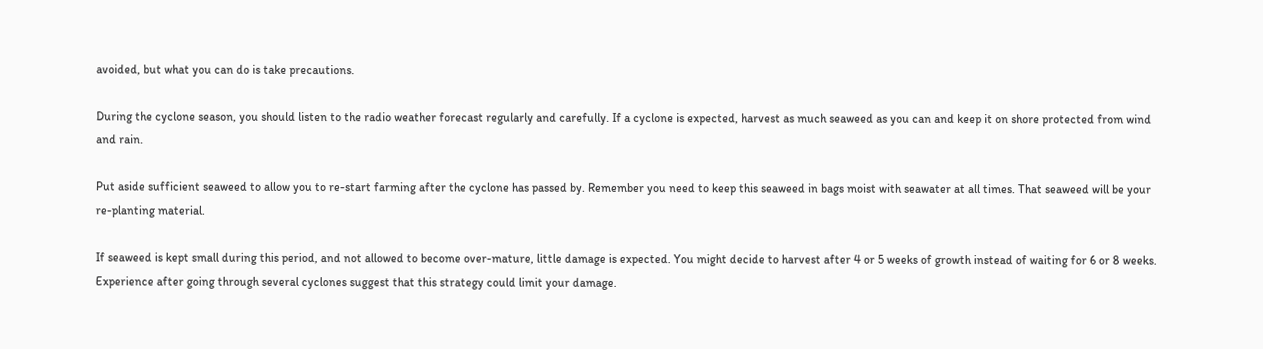avoided, but what you can do is take precautions.

During the cyclone season, you should listen to the radio weather forecast regularly and carefully. If a cyclone is expected, harvest as much seaweed as you can and keep it on shore protected from wind and rain.

Put aside sufficient seaweed to allow you to re-start farming after the cyclone has passed by. Remember you need to keep this seaweed in bags moist with seawater at all times. That seaweed will be your re-planting material.

If seaweed is kept small during this period, and not allowed to become over-mature, little damage is expected. You might decide to harvest after 4 or 5 weeks of growth instead of waiting for 6 or 8 weeks. Experience after going through several cyclones suggest that this strategy could limit your damage.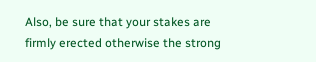Also, be sure that your stakes are firmly erected otherwise the strong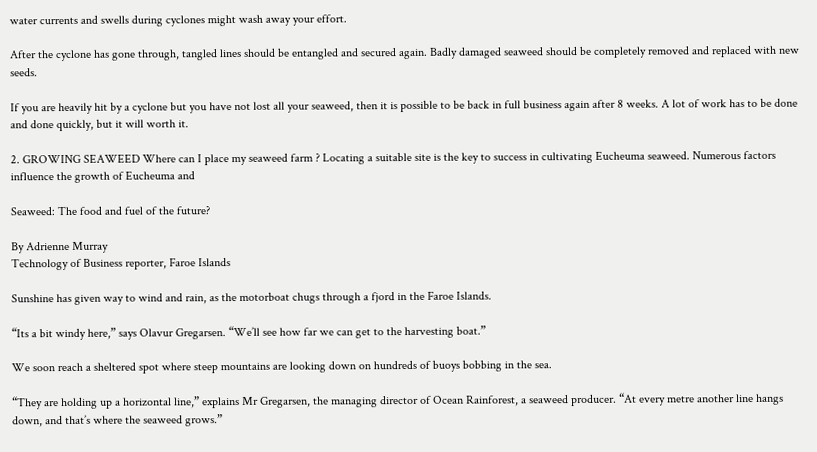water currents and swells during cyclones might wash away your effort.

After the cyclone has gone through, tangled lines should be entangled and secured again. Badly damaged seaweed should be completely removed and replaced with new seeds.

If you are heavily hit by a cyclone but you have not lost all your seaweed, then it is possible to be back in full business again after 8 weeks. A lot of work has to be done and done quickly, but it will worth it.

2. GROWING SEAWEED Where can I place my seaweed farm ? Locating a suitable site is the key to success in cultivating Eucheuma seaweed. Numerous factors influence the growth of Eucheuma and

Seaweed: The food and fuel of the future?

By Adrienne Murray
Technology of Business reporter, Faroe Islands

Sunshine has given way to wind and rain, as the motorboat chugs through a fjord in the Faroe Islands.

“Its a bit windy here,” says Olavur Gregarsen. “We’ll see how far we can get to the harvesting boat.”

We soon reach a sheltered spot where steep mountains are looking down on hundreds of buoys bobbing in the sea.

“They are holding up a horizontal line,” explains Mr Gregarsen, the managing director of Ocean Rainforest, a seaweed producer. “At every metre another line hangs down, and that’s where the seaweed grows.”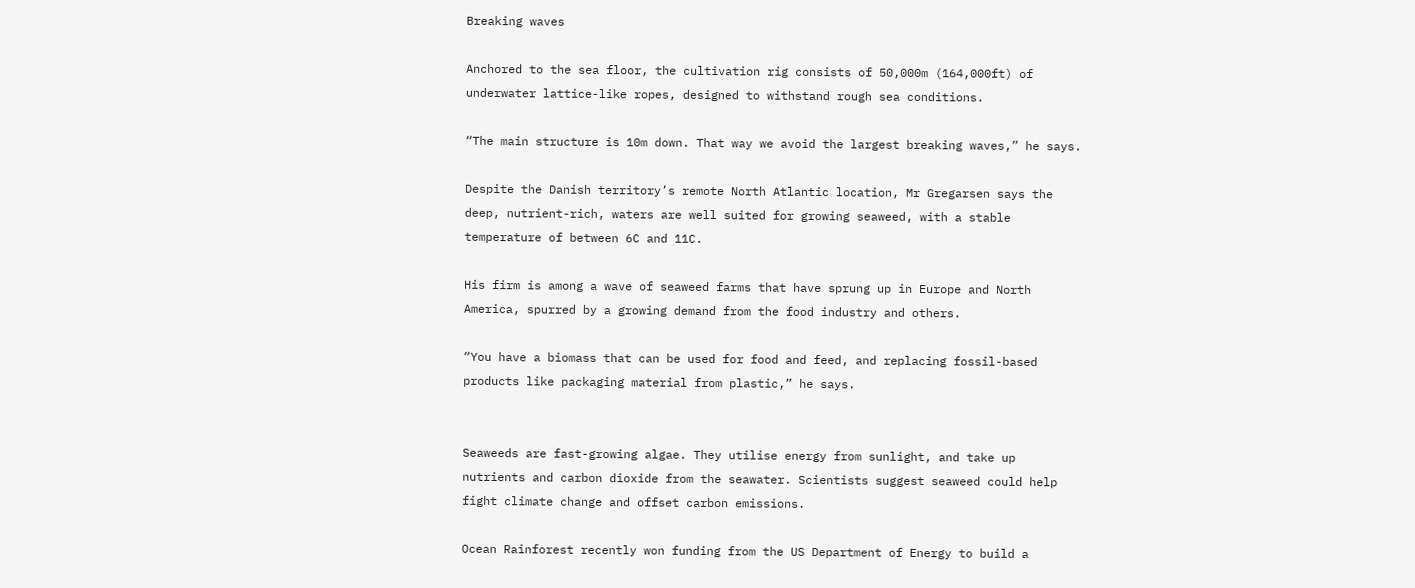Breaking waves

Anchored to the sea floor, the cultivation rig consists of 50,000m (164,000ft) of underwater lattice-like ropes, designed to withstand rough sea conditions.

“The main structure is 10m down. That way we avoid the largest breaking waves,” he says.

Despite the Danish territory’s remote North Atlantic location, Mr Gregarsen says the deep, nutrient-rich, waters are well suited for growing seaweed, with a stable temperature of between 6C and 11C.

His firm is among a wave of seaweed farms that have sprung up in Europe and North America, spurred by a growing demand from the food industry and others.

“You have a biomass that can be used for food and feed, and replacing fossil-based products like packaging material from plastic,” he says.


Seaweeds are fast-growing algae. They utilise energy from sunlight, and take up nutrients and carbon dioxide from the seawater. Scientists suggest seaweed could help fight climate change and offset carbon emissions.

Ocean Rainforest recently won funding from the US Department of Energy to build a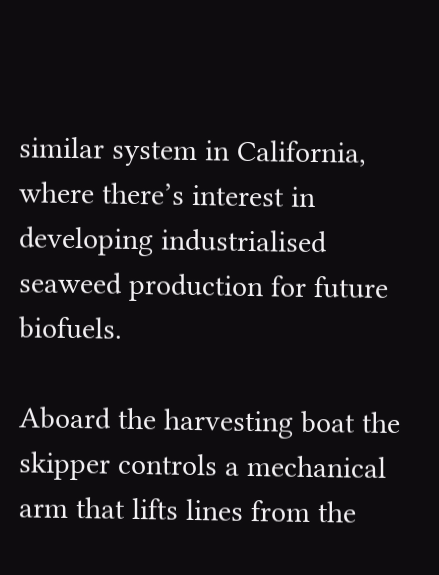similar system in California, where there’s interest in developing industrialised seaweed production for future biofuels.

Aboard the harvesting boat the skipper controls a mechanical arm that lifts lines from the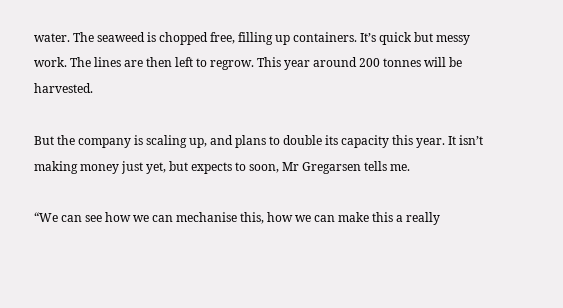water. The seaweed is chopped free, filling up containers. It’s quick but messy work. The lines are then left to regrow. This year around 200 tonnes will be harvested.

But the company is scaling up, and plans to double its capacity this year. It isn’t making money just yet, but expects to soon, Mr Gregarsen tells me.

“We can see how we can mechanise this, how we can make this a really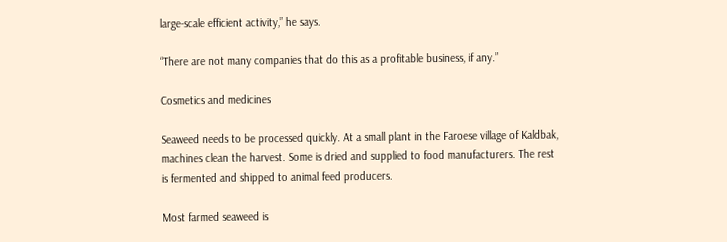large-scale efficient activity,” he says.

“There are not many companies that do this as a profitable business, if any.”

Cosmetics and medicines

Seaweed needs to be processed quickly. At a small plant in the Faroese village of Kaldbak, machines clean the harvest. Some is dried and supplied to food manufacturers. The rest is fermented and shipped to animal feed producers.

Most farmed seaweed is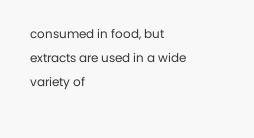consumed in food, but extracts are used in a wide variety of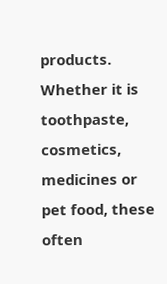products. Whether it is toothpaste, cosmetics, medicines or pet food, these often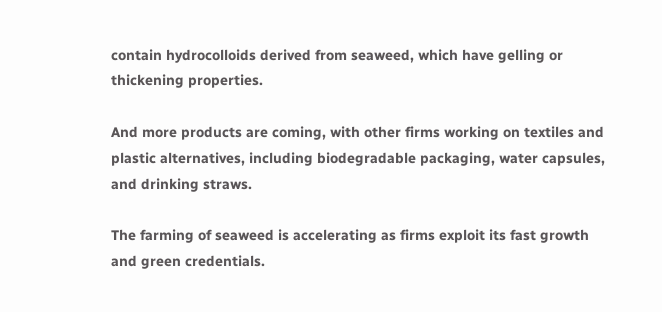contain hydrocolloids derived from seaweed, which have gelling or thickening properties.

And more products are coming, with other firms working on textiles and plastic alternatives, including biodegradable packaging, water capsules, and drinking straws.

The farming of seaweed is accelerating as firms exploit its fast growth and green credentials.